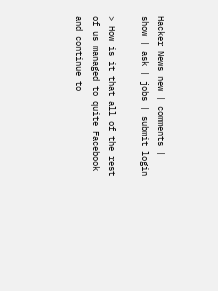Hacker News new | comments | show | ask | jobs | submit login

> How is it that all of the rest of us managed to quite Facebook and continue to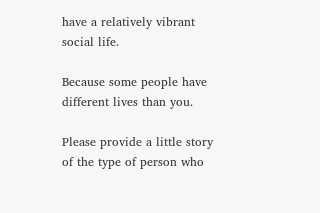have a relatively vibrant social life.

Because some people have different lives than you.

Please provide a little story of the type of person who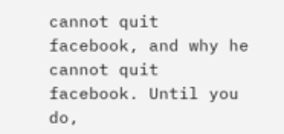cannot quit facebook, and why he cannot quit facebook. Until you do,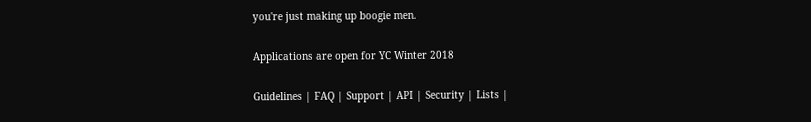you're just making up boogie men.

Applications are open for YC Winter 2018

Guidelines | FAQ | Support | API | Security | Lists |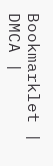Bookmarklet | DMCA |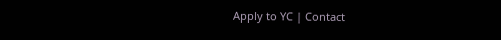Apply to YC | Contact